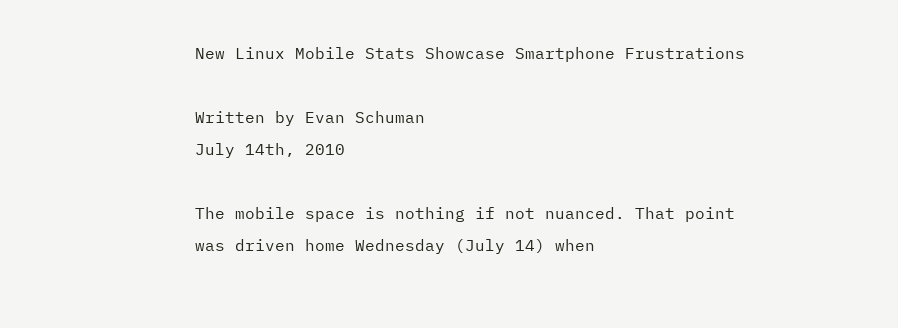New Linux Mobile Stats Showcase Smartphone Frustrations

Written by Evan Schuman
July 14th, 2010

The mobile space is nothing if not nuanced. That point was driven home Wednesday (July 14) when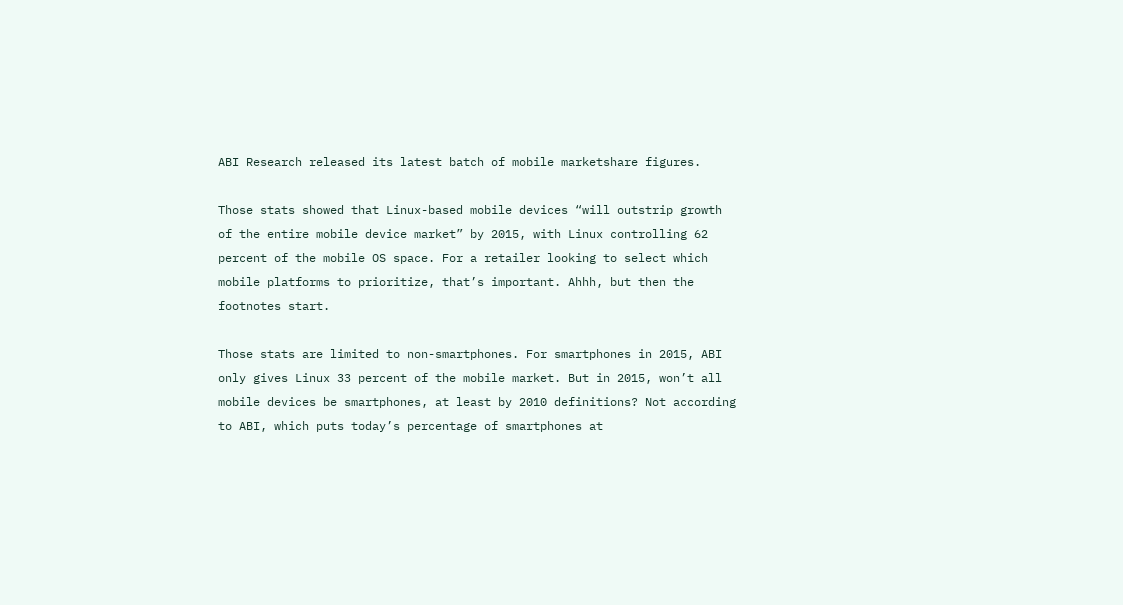ABI Research released its latest batch of mobile marketshare figures.

Those stats showed that Linux-based mobile devices “will outstrip growth of the entire mobile device market” by 2015, with Linux controlling 62 percent of the mobile OS space. For a retailer looking to select which mobile platforms to prioritize, that’s important. Ahhh, but then the footnotes start.

Those stats are limited to non-smartphones. For smartphones in 2015, ABI only gives Linux 33 percent of the mobile market. But in 2015, won’t all mobile devices be smartphones, at least by 2010 definitions? Not according to ABI, which puts today’s percentage of smartphones at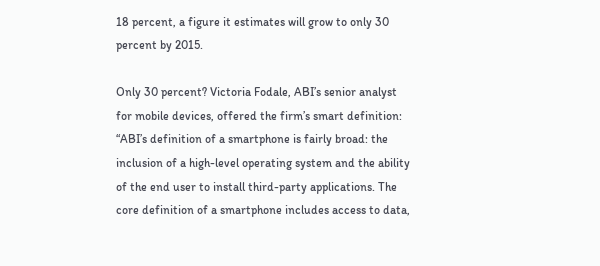18 percent, a figure it estimates will grow to only 30 percent by 2015.

Only 30 percent? Victoria Fodale, ABI’s senior analyst for mobile devices, offered the firm’s smart definition: “ABI’s definition of a smartphone is fairly broad: the inclusion of a high-level operating system and the ability of the end user to install third-party applications. The core definition of a smartphone includes access to data,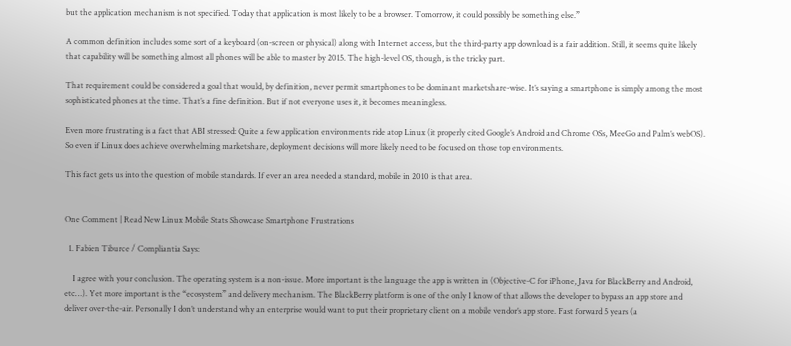but the application mechanism is not specified. Today that application is most likely to be a browser. Tomorrow, it could possibly be something else.”

A common definition includes some sort of a keyboard (on-screen or physical) along with Internet access, but the third-party app download is a fair addition. Still, it seems quite likely that capability will be something almost all phones will be able to master by 2015. The high-level OS, though, is the tricky part.

That requirement could be considered a goal that would, by definition, never permit smartphones to be dominant marketshare-wise. It’s saying a smartphone is simply among the most sophisticated phones at the time. That’s a fine definition. But if not everyone uses it, it becomes meaningless.

Even more frustrating is a fact that ABI stressed: Quite a few application environments ride atop Linux (it properly cited Google’s Android and Chrome OSs, MeeGo and Palm’s webOS). So even if Linux does achieve overwhelming marketshare, deployment decisions will more likely need to be focused on those top environments.

This fact gets us into the question of mobile standards. If ever an area needed a standard, mobile in 2010 is that area.


One Comment | Read New Linux Mobile Stats Showcase Smartphone Frustrations

  1. Fabien Tiburce / Compliantia Says:

    I agree with your conclusion. The operating system is a non-issue. More important is the language the app is written in (Objective-C for iPhone, Java for BlackBerry and Android, etc…). Yet more important is the “ecosystem” and delivery mechanism. The BlackBerry platform is one of the only I know of that allows the developer to bypass an app store and deliver over-the-air. Personally I don’t understand why an enterprise would want to put their proprietary client on a mobile vendor’s app store. Fast forward 5 years (a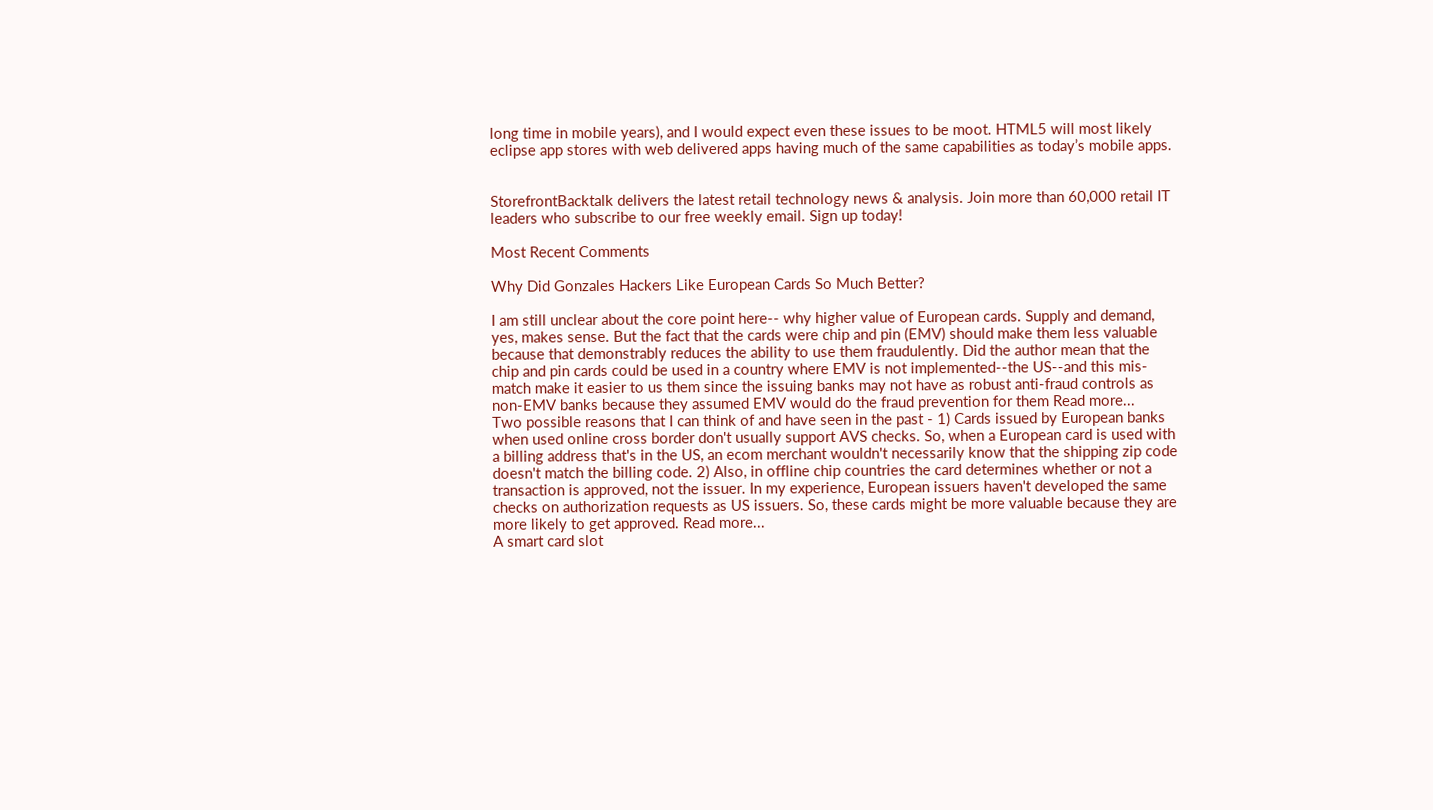long time in mobile years), and I would expect even these issues to be moot. HTML5 will most likely eclipse app stores with web delivered apps having much of the same capabilities as today’s mobile apps.


StorefrontBacktalk delivers the latest retail technology news & analysis. Join more than 60,000 retail IT leaders who subscribe to our free weekly email. Sign up today!

Most Recent Comments

Why Did Gonzales Hackers Like European Cards So Much Better?

I am still unclear about the core point here-- why higher value of European cards. Supply and demand, yes, makes sense. But the fact that the cards were chip and pin (EMV) should make them less valuable because that demonstrably reduces the ability to use them fraudulently. Did the author mean that the chip and pin cards could be used in a country where EMV is not implemented--the US--and this mis-match make it easier to us them since the issuing banks may not have as robust anti-fraud controls as non-EMV banks because they assumed EMV would do the fraud prevention for them Read more...
Two possible reasons that I can think of and have seen in the past - 1) Cards issued by European banks when used online cross border don't usually support AVS checks. So, when a European card is used with a billing address that's in the US, an ecom merchant wouldn't necessarily know that the shipping zip code doesn't match the billing code. 2) Also, in offline chip countries the card determines whether or not a transaction is approved, not the issuer. In my experience, European issuers haven't developed the same checks on authorization requests as US issuers. So, these cards might be more valuable because they are more likely to get approved. Read more...
A smart card slot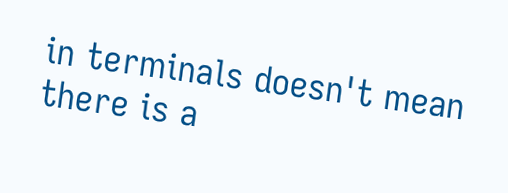in terminals doesn't mean there is a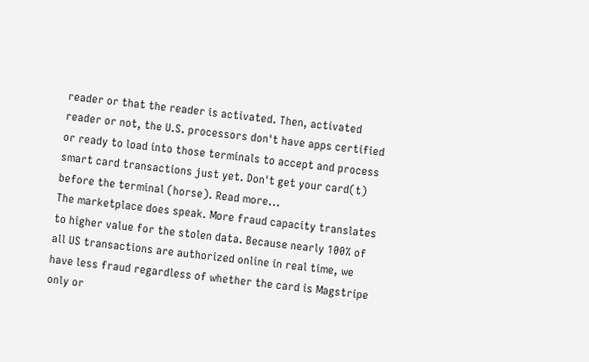reader or that the reader is activated. Then, activated reader or not, the U.S. processors don't have apps certified or ready to load into those terminals to accept and process smart card transactions just yet. Don't get your card(t) before the terminal (horse). Read more...
The marketplace does speak. More fraud capacity translates to higher value for the stolen data. Because nearly 100% of all US transactions are authorized online in real time, we have less fraud regardless of whether the card is Magstripe only or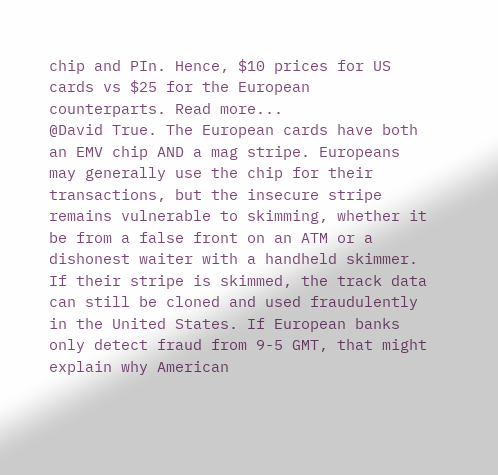chip and PIn. Hence, $10 prices for US cards vs $25 for the European counterparts. Read more...
@David True. The European cards have both an EMV chip AND a mag stripe. Europeans may generally use the chip for their transactions, but the insecure stripe remains vulnerable to skimming, whether it be from a false front on an ATM or a dishonest waiter with a handheld skimmer. If their stripe is skimmed, the track data can still be cloned and used fraudulently in the United States. If European banks only detect fraud from 9-5 GMT, that might explain why American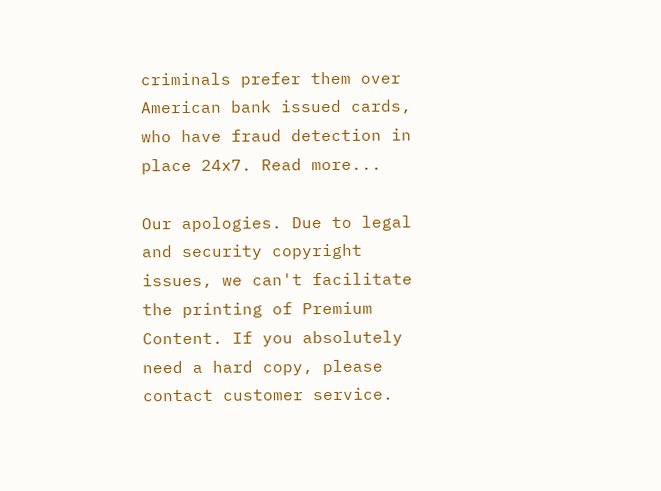criminals prefer them over American bank issued cards, who have fraud detection in place 24x7. Read more...

Our apologies. Due to legal and security copyright issues, we can't facilitate the printing of Premium Content. If you absolutely need a hard copy, please contact customer service.